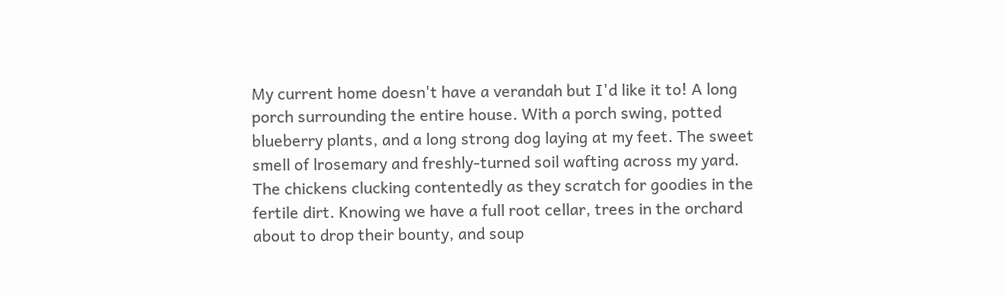My current home doesn't have a verandah but I'd like it to! A long porch surrounding the entire house. With a porch swing, potted blueberry plants, and a long strong dog laying at my feet. The sweet smell of lrosemary and freshly-turned soil wafting across my yard. The chickens clucking contentedly as they scratch for goodies in the fertile dirt. Knowing we have a full root cellar, trees in the orchard about to drop their bounty, and soup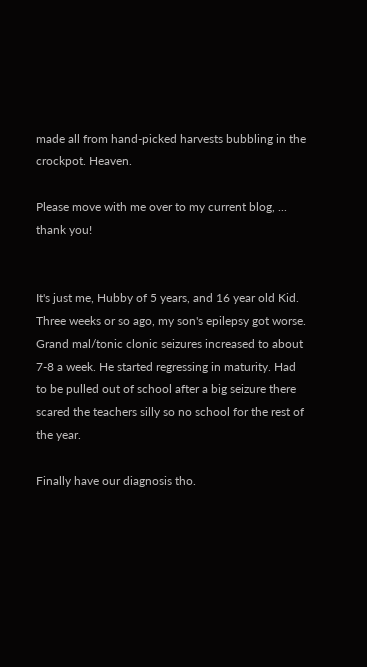made all from hand-picked harvests bubbling in the crockpot. Heaven.

Please move with me over to my current blog, ... thank you!


It's just me, Hubby of 5 years, and 16 year old Kid.  Three weeks or so ago, my son's epilepsy got worse. Grand mal/tonic clonic seizures increased to about 7-8 a week. He started regressing in maturity. Had to be pulled out of school after a big seizure there scared the teachers silly so no school for the rest of the year.

Finally have our diagnosis tho.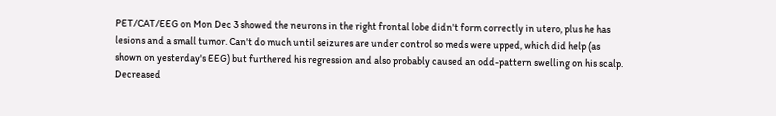PET/CAT/EEG on Mon Dec 3 showed the neurons in the right frontal lobe didn't form correctly in utero, plus he has lesions and a small tumor. Can't do much until seizures are under control so meds were upped, which did help (as shown on yesterday's EEG) but furthered his regression and also probably caused an odd-pattern swelling on his scalp. Decreased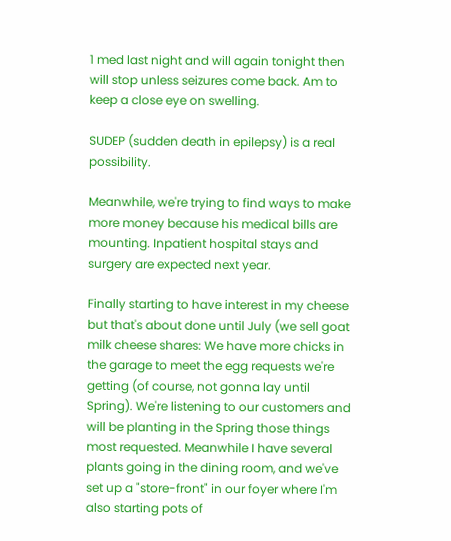1 med last night and will again tonight then will stop unless seizures come back. Am to keep a close eye on swelling.

SUDEP (sudden death in epilepsy) is a real possibility.

Meanwhile, we're trying to find ways to make more money because his medical bills are mounting. Inpatient hospital stays and surgery are expected next year.

Finally starting to have interest in my cheese but that's about done until July (we sell goat milk cheese shares: We have more chicks in the garage to meet the egg requests we're getting (of course, not gonna lay until Spring). We're listening to our customers and will be planting in the Spring those things most requested. Meanwhile I have several plants going in the dining room, and we've set up a "store-front" in our foyer where I'm also starting pots of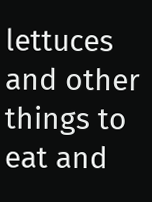lettuces and other things to eat and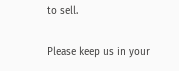to sell.

Please keep us in your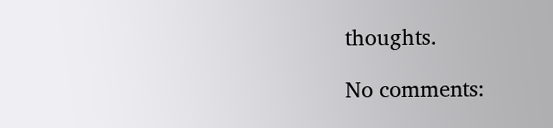thoughts.

No comments: